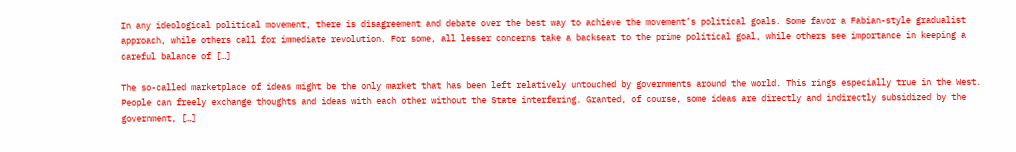In any ideological political movement, there is disagreement and debate over the best way to achieve the movement’s political goals. Some favor a Fabian-style gradualist approach, while others call for immediate revolution. For some, all lesser concerns take a backseat to the prime political goal, while others see importance in keeping a careful balance of […]

The so-called marketplace of ideas might be the only market that has been left relatively untouched by governments around the world. This rings especially true in the West. People can freely exchange thoughts and ideas with each other without the State interfering. Granted, of course, some ideas are directly and indirectly subsidized by the government, […]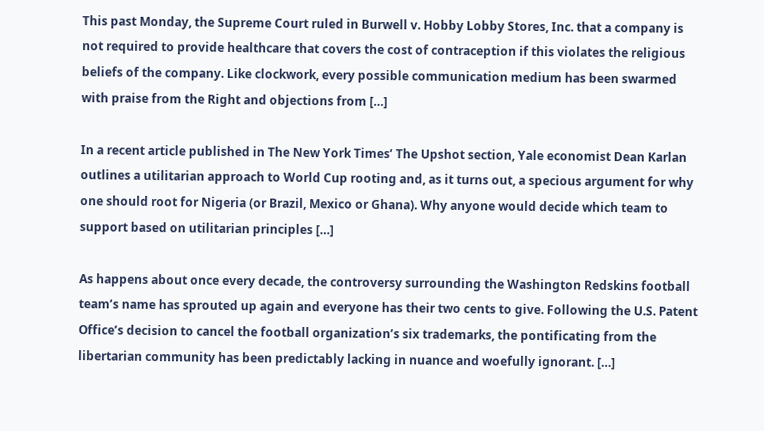This past Monday, the Supreme Court ruled in Burwell v. Hobby Lobby Stores, Inc. that a company is not required to provide healthcare that covers the cost of contraception if this violates the religious beliefs of the company. Like clockwork, every possible communication medium has been swarmed with praise from the Right and objections from […]

In a recent article published in The New York Times’ The Upshot section, Yale economist Dean Karlan outlines a utilitarian approach to World Cup rooting and, as it turns out, a specious argument for why one should root for Nigeria (or Brazil, Mexico or Ghana). Why anyone would decide which team to support based on utilitarian principles […]

As happens about once every decade, the controversy surrounding the Washington Redskins football team’s name has sprouted up again and everyone has their two cents to give. Following the U.S. Patent Office’s decision to cancel the football organization’s six trademarks, the pontificating from the libertarian community has been predictably lacking in nuance and woefully ignorant. […]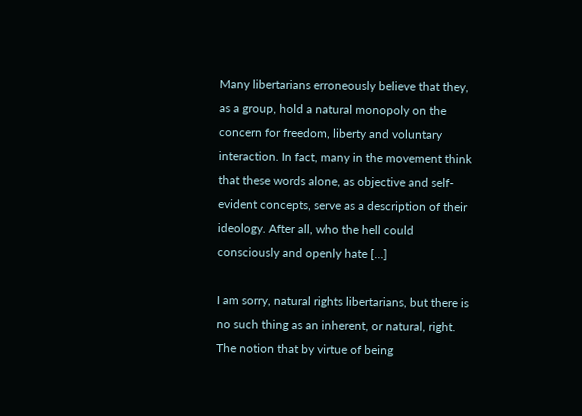Many libertarians erroneously believe that they, as a group, hold a natural monopoly on the concern for freedom, liberty and voluntary interaction. In fact, many in the movement think that these words alone, as objective and self-evident concepts, serve as a description of their ideology. After all, who the hell could consciously and openly hate […]

I am sorry, natural rights libertarians, but there is no such thing as an inherent, or natural, right. The notion that by virtue of being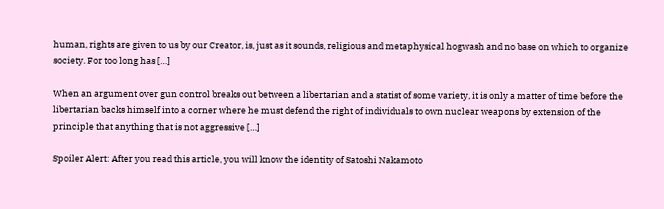human, rights are given to us by our Creator, is, just as it sounds, religious and metaphysical hogwash and no base on which to organize society. For too long has […]

When an argument over gun control breaks out between a libertarian and a statist of some variety, it is only a matter of time before the libertarian backs himself into a corner where he must defend the right of individuals to own nuclear weapons by extension of the principle that anything that is not aggressive […]

Spoiler Alert: After you read this article, you will know the identity of Satoshi Nakamoto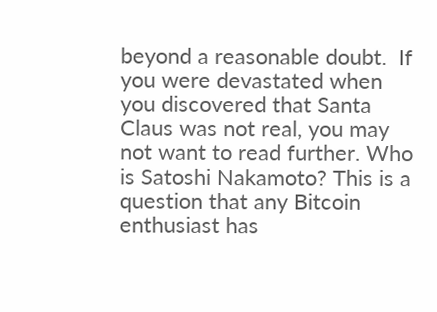beyond a reasonable doubt.  If you were devastated when you discovered that Santa Claus was not real, you may not want to read further. Who is Satoshi Nakamoto? This is a question that any Bitcoin enthusiast has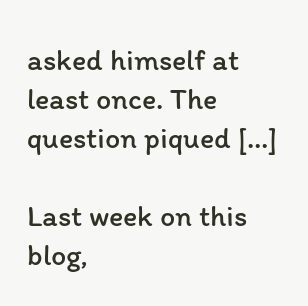asked himself at least once. The question piqued […]

Last week on this blog,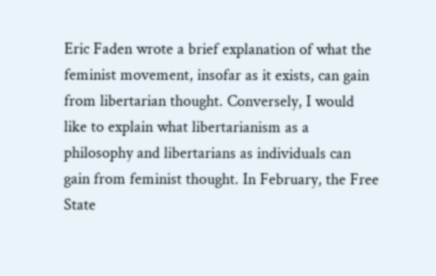Eric Faden wrote a brief explanation of what the feminist movement, insofar as it exists, can gain from libertarian thought. Conversely, I would like to explain what libertarianism as a philosophy and libertarians as individuals can gain from feminist thought. In February, the Free State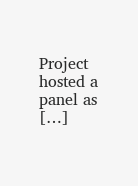Project hosted a panel as […]